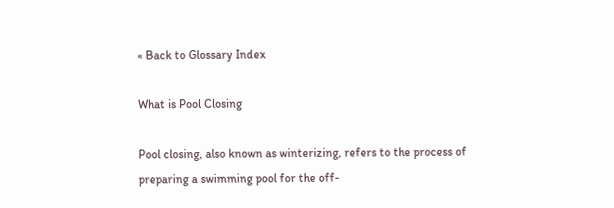« Back to Glossary Index

What is Pool Closing

Pool closing, also known as winterizing, refers to the process of preparing a swimming pool for the off-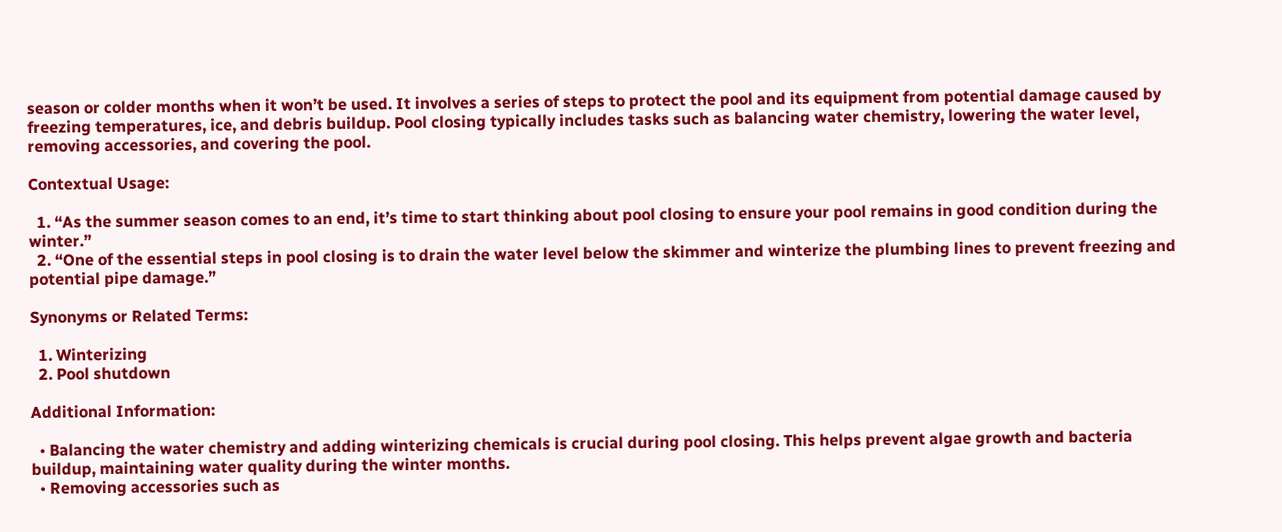season or colder months when it won’t be used. It involves a series of steps to protect the pool and its equipment from potential damage caused by freezing temperatures, ice, and debris buildup. Pool closing typically includes tasks such as balancing water chemistry, lowering the water level, removing accessories, and covering the pool.

Contextual Usage:

  1. “As the summer season comes to an end, it’s time to start thinking about pool closing to ensure your pool remains in good condition during the winter.”
  2. “One of the essential steps in pool closing is to drain the water level below the skimmer and winterize the plumbing lines to prevent freezing and potential pipe damage.”

Synonyms or Related Terms:

  1. Winterizing
  2. Pool shutdown

Additional Information:

  • Balancing the water chemistry and adding winterizing chemicals is crucial during pool closing. This helps prevent algae growth and bacteria buildup, maintaining water quality during the winter months.
  • Removing accessories such as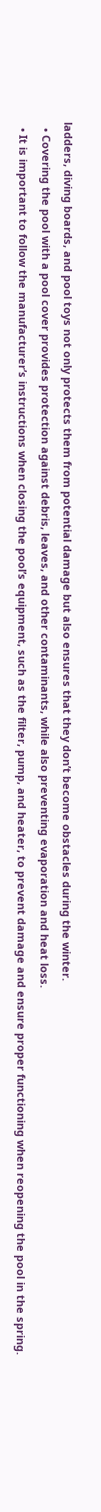ladders, diving boards, and pool toys not only protects them from potential damage but also ensures that they don’t become obstacles during the winter.
  • Covering the pool with a pool cover provides protection against debris, leaves, and other contaminants, while also preventing evaporation and heat loss.
  • It is important to follow the manufacturer’s instructions when closing the pool’s equipment, such as the filter, pump, and heater, to prevent damage and ensure proper functioning when reopening the pool in the spring.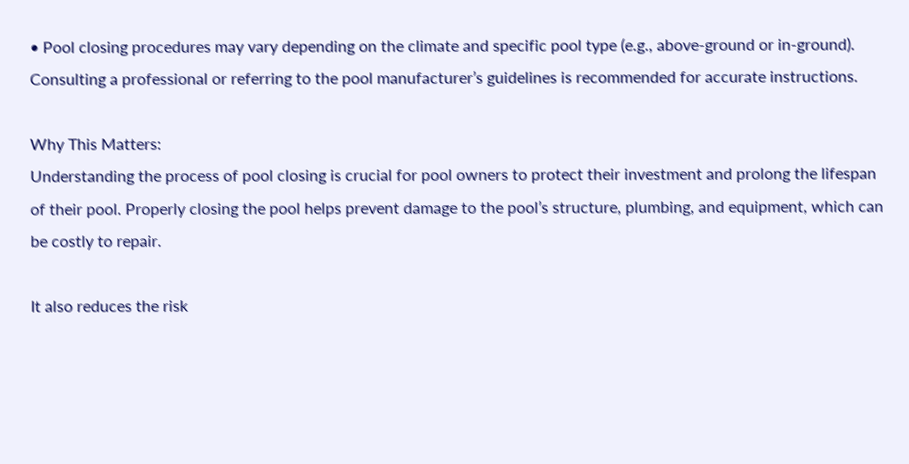• Pool closing procedures may vary depending on the climate and specific pool type (e.g., above-ground or in-ground). Consulting a professional or referring to the pool manufacturer’s guidelines is recommended for accurate instructions.

Why This Matters:
Understanding the process of pool closing is crucial for pool owners to protect their investment and prolong the lifespan of their pool. Properly closing the pool helps prevent damage to the pool’s structure, plumbing, and equipment, which can be costly to repair.

It also reduces the risk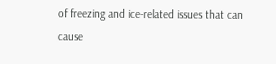of freezing and ice-related issues that can cause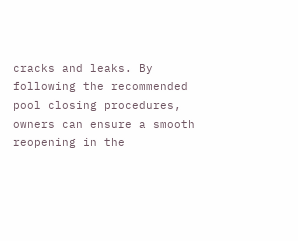cracks and leaks. By following the recommended pool closing procedures, owners can ensure a smooth reopening in the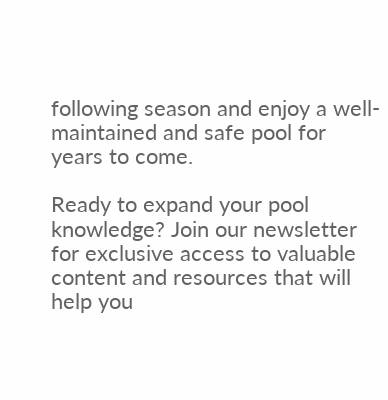following season and enjoy a well-maintained and safe pool for years to come.

Ready to expand your pool knowledge? Join our newsletter for exclusive access to valuable content and resources that will help you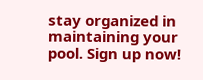stay organized in maintaining your pool. Sign up now!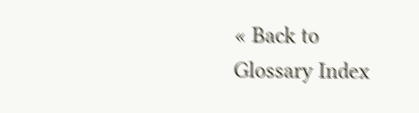« Back to Glossary Index